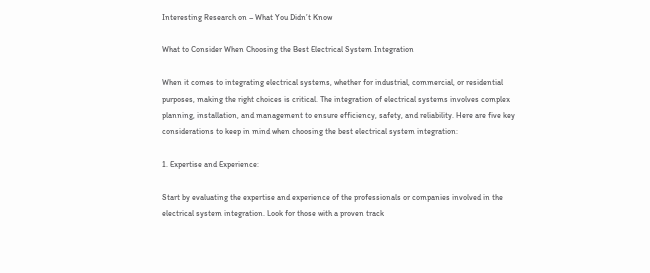Interesting Research on – What You Didn’t Know

What to Consider When Choosing the Best Electrical System Integration

When it comes to integrating electrical systems, whether for industrial, commercial, or residential purposes, making the right choices is critical. The integration of electrical systems involves complex planning, installation, and management to ensure efficiency, safety, and reliability. Here are five key considerations to keep in mind when choosing the best electrical system integration:

1. Expertise and Experience:

Start by evaluating the expertise and experience of the professionals or companies involved in the electrical system integration. Look for those with a proven track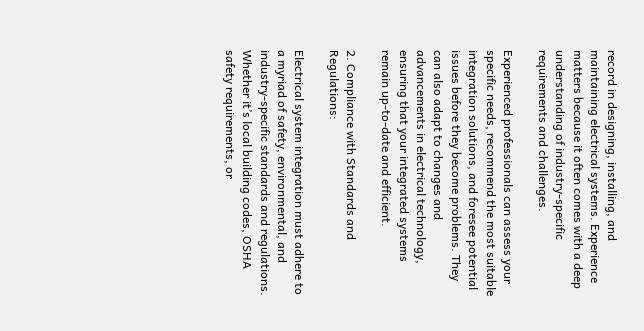record in designing, installing, and maintaining electrical systems. Experience matters because it often comes with a deep understanding of industry-specific requirements and challenges.

Experienced professionals can assess your specific needs, recommend the most suitable integration solutions, and foresee potential issues before they become problems. They can also adapt to changes and advancements in electrical technology, ensuring that your integrated systems remain up-to-date and efficient.

2. Compliance with Standards and Regulations:

Electrical system integration must adhere to a myriad of safety, environmental, and industry-specific standards and regulations. Whether it’s local building codes, OSHA safety requirements, or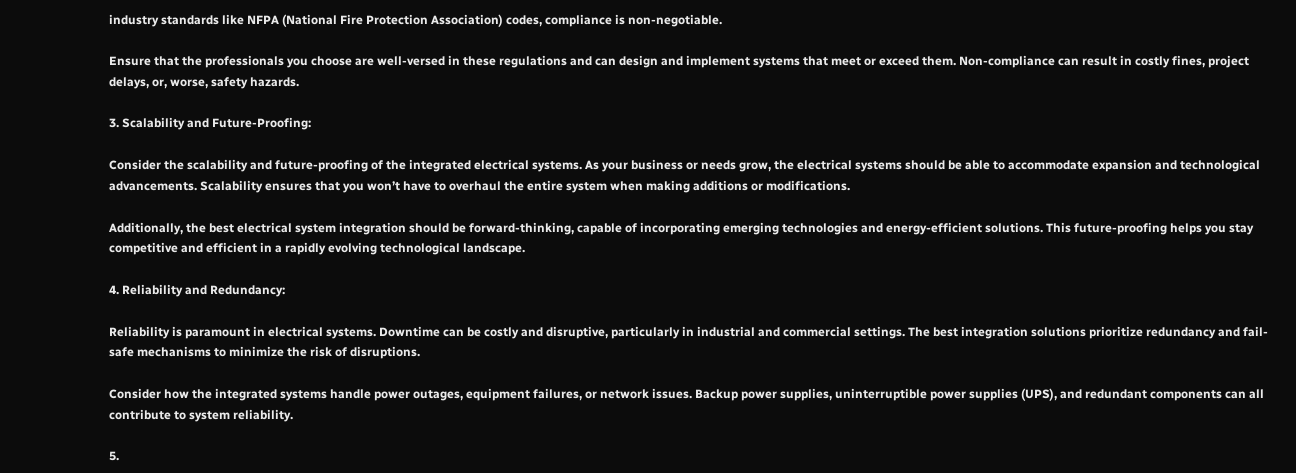industry standards like NFPA (National Fire Protection Association) codes, compliance is non-negotiable.

Ensure that the professionals you choose are well-versed in these regulations and can design and implement systems that meet or exceed them. Non-compliance can result in costly fines, project delays, or, worse, safety hazards.

3. Scalability and Future-Proofing:

Consider the scalability and future-proofing of the integrated electrical systems. As your business or needs grow, the electrical systems should be able to accommodate expansion and technological advancements. Scalability ensures that you won’t have to overhaul the entire system when making additions or modifications.

Additionally, the best electrical system integration should be forward-thinking, capable of incorporating emerging technologies and energy-efficient solutions. This future-proofing helps you stay competitive and efficient in a rapidly evolving technological landscape.

4. Reliability and Redundancy:

Reliability is paramount in electrical systems. Downtime can be costly and disruptive, particularly in industrial and commercial settings. The best integration solutions prioritize redundancy and fail-safe mechanisms to minimize the risk of disruptions.

Consider how the integrated systems handle power outages, equipment failures, or network issues. Backup power supplies, uninterruptible power supplies (UPS), and redundant components can all contribute to system reliability.

5.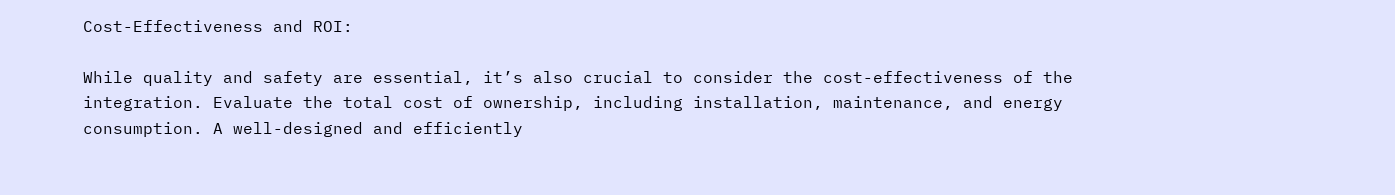Cost-Effectiveness and ROI:

While quality and safety are essential, it’s also crucial to consider the cost-effectiveness of the integration. Evaluate the total cost of ownership, including installation, maintenance, and energy consumption. A well-designed and efficiently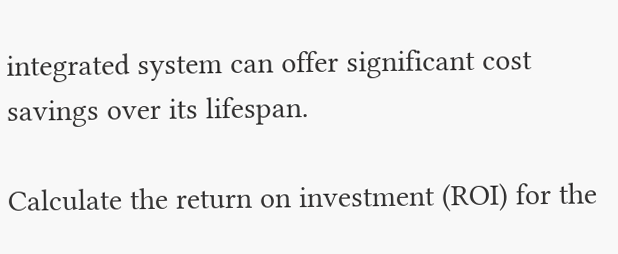integrated system can offer significant cost savings over its lifespan.

Calculate the return on investment (ROI) for the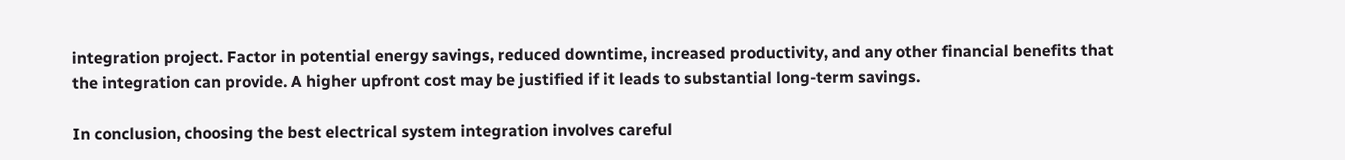integration project. Factor in potential energy savings, reduced downtime, increased productivity, and any other financial benefits that the integration can provide. A higher upfront cost may be justified if it leads to substantial long-term savings.

In conclusion, choosing the best electrical system integration involves careful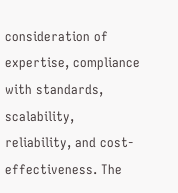consideration of expertise, compliance with standards, scalability, reliability, and cost-effectiveness. The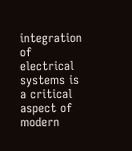integration of electrical systems is a critical aspect of modern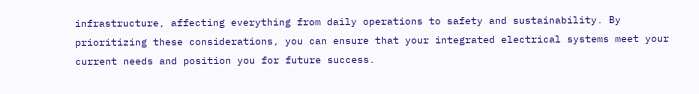infrastructure, affecting everything from daily operations to safety and sustainability. By prioritizing these considerations, you can ensure that your integrated electrical systems meet your current needs and position you for future success.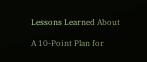Lessons Learned About

A 10-Point Plan for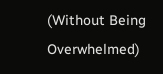(Without Being Overwhelmed)